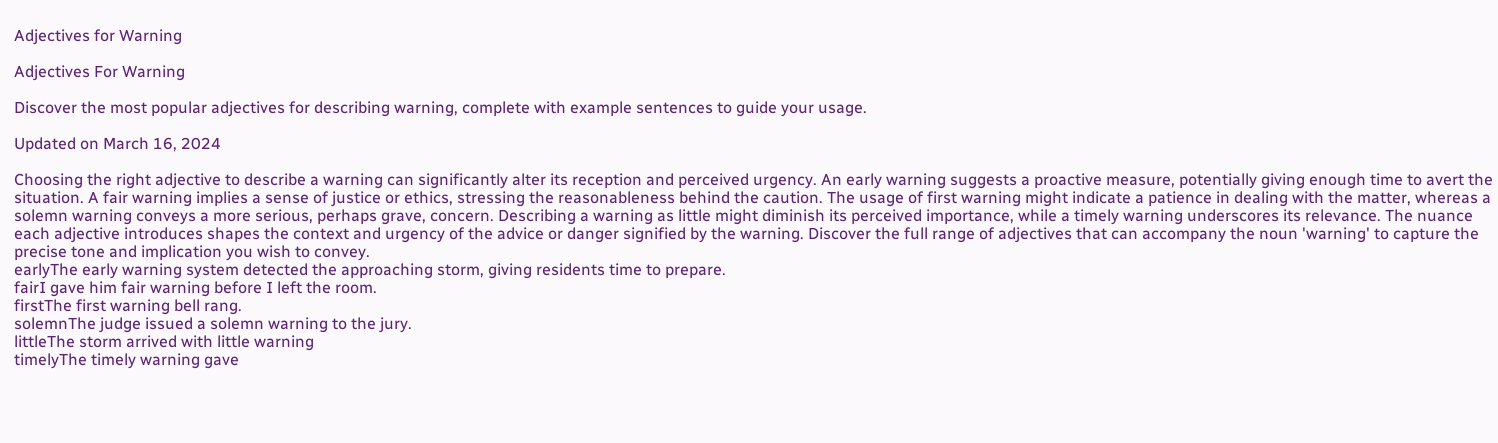Adjectives for Warning

Adjectives For Warning

Discover the most popular adjectives for describing warning, complete with example sentences to guide your usage.

Updated on March 16, 2024

Choosing the right adjective to describe a warning can significantly alter its reception and perceived urgency. An early warning suggests a proactive measure, potentially giving enough time to avert the situation. A fair warning implies a sense of justice or ethics, stressing the reasonableness behind the caution. The usage of first warning might indicate a patience in dealing with the matter, whereas a solemn warning conveys a more serious, perhaps grave, concern. Describing a warning as little might diminish its perceived importance, while a timely warning underscores its relevance. The nuance each adjective introduces shapes the context and urgency of the advice or danger signified by the warning. Discover the full range of adjectives that can accompany the noun 'warning' to capture the precise tone and implication you wish to convey.
earlyThe early warning system detected the approaching storm, giving residents time to prepare.
fairI gave him fair warning before I left the room.
firstThe first warning bell rang.
solemnThe judge issued a solemn warning to the jury.
littleThe storm arrived with little warning
timelyThe timely warning gave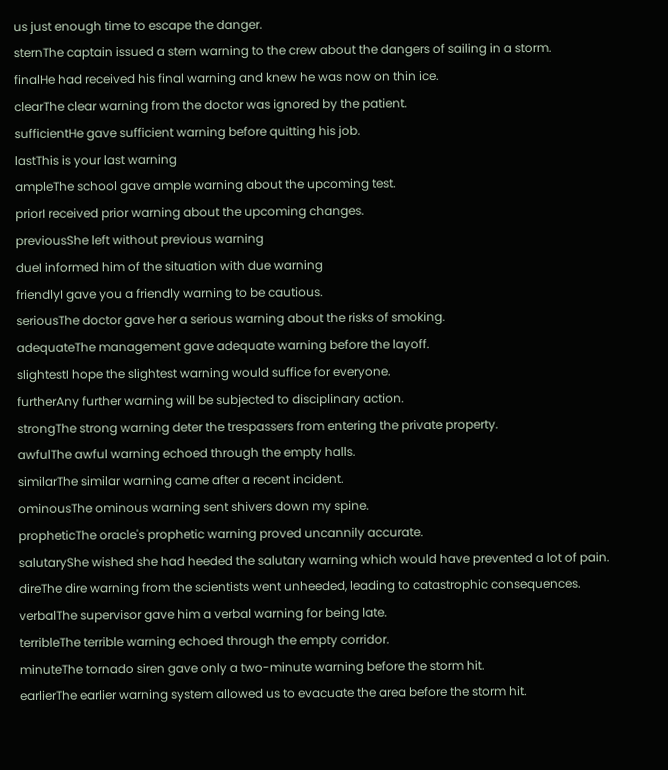us just enough time to escape the danger.
sternThe captain issued a stern warning to the crew about the dangers of sailing in a storm.
finalHe had received his final warning and knew he was now on thin ice.
clearThe clear warning from the doctor was ignored by the patient.
sufficientHe gave sufficient warning before quitting his job.
lastThis is your last warning
ampleThe school gave ample warning about the upcoming test.
priorI received prior warning about the upcoming changes.
previousShe left without previous warning
dueI informed him of the situation with due warning
friendlyI gave you a friendly warning to be cautious.
seriousThe doctor gave her a serious warning about the risks of smoking.
adequateThe management gave adequate warning before the layoff.
slightestI hope the slightest warning would suffice for everyone.
furtherAny further warning will be subjected to disciplinary action.
strongThe strong warning deter the trespassers from entering the private property.
awfulThe awful warning echoed through the empty halls.
similarThe similar warning came after a recent incident.
ominousThe ominous warning sent shivers down my spine.
propheticThe oracle's prophetic warning proved uncannily accurate.
salutaryShe wished she had heeded the salutary warning which would have prevented a lot of pain.
direThe dire warning from the scientists went unheeded, leading to catastrophic consequences.
verbalThe supervisor gave him a verbal warning for being late.
terribleThe terrible warning echoed through the empty corridor.
minuteThe tornado siren gave only a two-minute warning before the storm hit.
earlierThe earlier warning system allowed us to evacuate the area before the storm hit.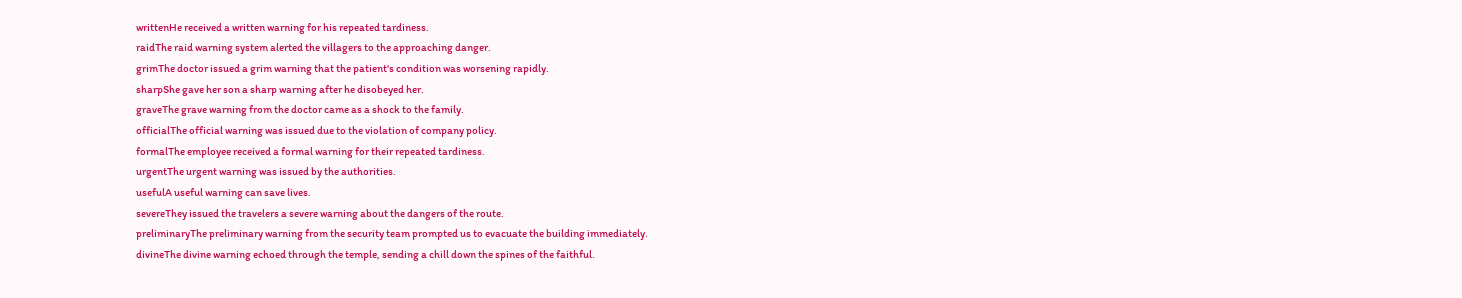writtenHe received a written warning for his repeated tardiness.
raidThe raid warning system alerted the villagers to the approaching danger.
grimThe doctor issued a grim warning that the patient's condition was worsening rapidly.
sharpShe gave her son a sharp warning after he disobeyed her.
graveThe grave warning from the doctor came as a shock to the family.
officialThe official warning was issued due to the violation of company policy.
formalThe employee received a formal warning for their repeated tardiness.
urgentThe urgent warning was issued by the authorities.
usefulA useful warning can save lives.
severeThey issued the travelers a severe warning about the dangers of the route.
preliminaryThe preliminary warning from the security team prompted us to evacuate the building immediately.
divineThe divine warning echoed through the temple, sending a chill down the spines of the faithful.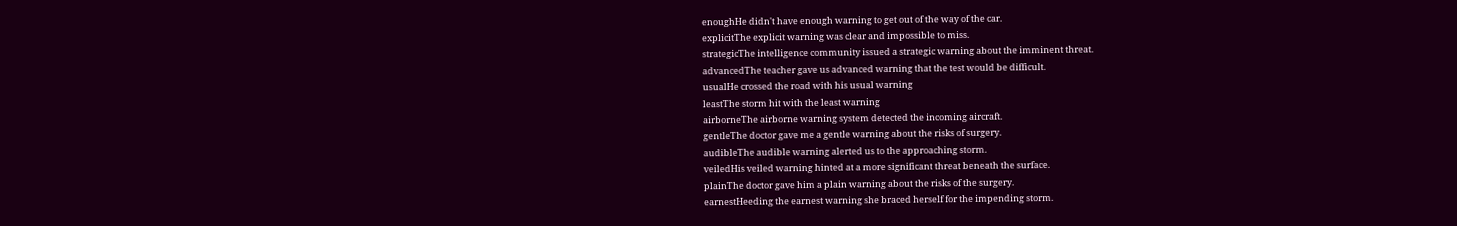enoughHe didn't have enough warning to get out of the way of the car.
explicitThe explicit warning was clear and impossible to miss.
strategicThe intelligence community issued a strategic warning about the imminent threat.
advancedThe teacher gave us advanced warning that the test would be difficult.
usualHe crossed the road with his usual warning
leastThe storm hit with the least warning
airborneThe airborne warning system detected the incoming aircraft.
gentleThe doctor gave me a gentle warning about the risks of surgery.
audibleThe audible warning alerted us to the approaching storm.
veiledHis veiled warning hinted at a more significant threat beneath the surface.
plainThe doctor gave him a plain warning about the risks of the surgery.
earnestHeeding the earnest warning she braced herself for the impending storm.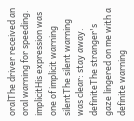oralThe driver received an oral warning for speeding.
implicitHis expression was one of implicit warning
silentThe silent warning was clear: stay away.
definiteThe stranger's gaze lingered on me with a definite warning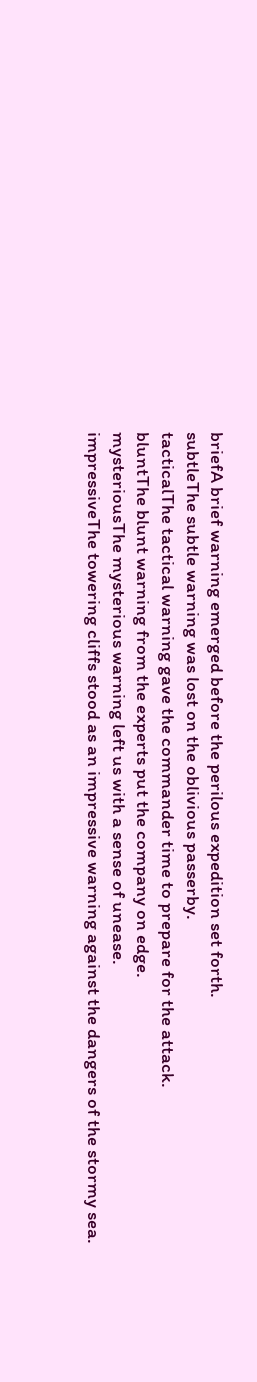briefA brief warning emerged before the perilous expedition set forth.
subtleThe subtle warning was lost on the oblivious passerby.
tacticalThe tactical warning gave the commander time to prepare for the attack.
bluntThe blunt warning from the experts put the company on edge.
mysteriousThe mysterious warning left us with a sense of unease.
impressiveThe towering cliffs stood as an impressive warning against the dangers of the stormy sea.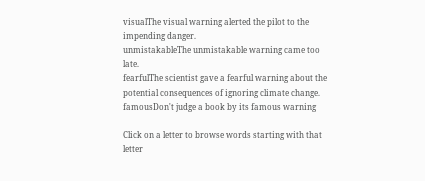visualThe visual warning alerted the pilot to the impending danger.
unmistakableThe unmistakable warning came too late.
fearfulThe scientist gave a fearful warning about the potential consequences of ignoring climate change.
famousDon't judge a book by its famous warning

Click on a letter to browse words starting with that letter